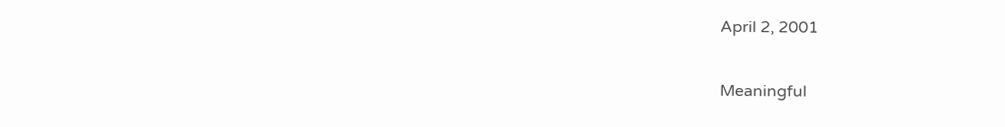April 2, 2001

Meaningful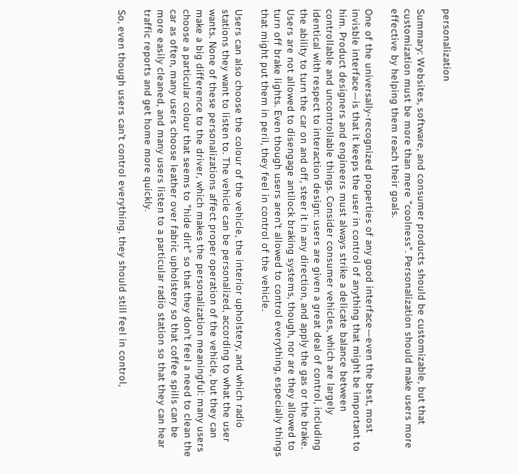personalization

Summary: Websites, software, and consumer products should be customizable, but that customization must be more than mere "coolness". Personalization should make users more effective by helping them reach their goals.

One of the universally-recognized properties of any good interface—even the best, most invisble interface—is that it keeps the user in control of anything that might be important to him. Product designers and engineers must always strike a delicate balance between controllable and uncontrollable things. Consider consumer vehicles, which are largely identical with respect to interaction design: users are given a great deal of control, including the ability to turn the car on and off, steer it in any direction, and apply the gas or the brake. Users are not allowed to disengage antilock braking systems, though, nor are they allowed to turn off brake lights. Even though users aren't allowed to control everything, especially things that might put them in peril, they feel in control of the vehicle.

Users can also choose the colour of the vehicle, the interior upholstery, and which radio stations they want to listen to. The vehicle can be personalized, according to what the user wants. None of these personalizations affect proper operation of the vehicle, but they can make a big difference to the driver, which makes the personalization meaningful: many users choose a particular colour that seems to "hide dirt" so that they don't feel a need to clean the car as often, many users choose leather over fabric upholstery so that coffee spills can be more easily cleaned, and many users listen to a particular radio station so that they can hear traffic reports and get home more quickly.

So, even though users can't control everything, they should still feel in control,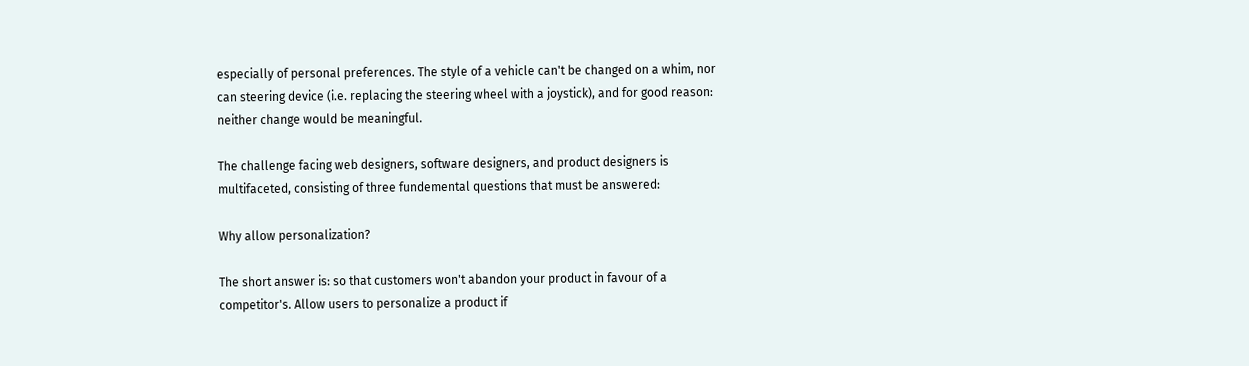especially of personal preferences. The style of a vehicle can't be changed on a whim, nor can steering device (i.e. replacing the steering wheel with a joystick), and for good reason: neither change would be meaningful.

The challenge facing web designers, software designers, and product designers is multifaceted, consisting of three fundemental questions that must be answered:

Why allow personalization?

The short answer is: so that customers won't abandon your product in favour of a competitor's. Allow users to personalize a product if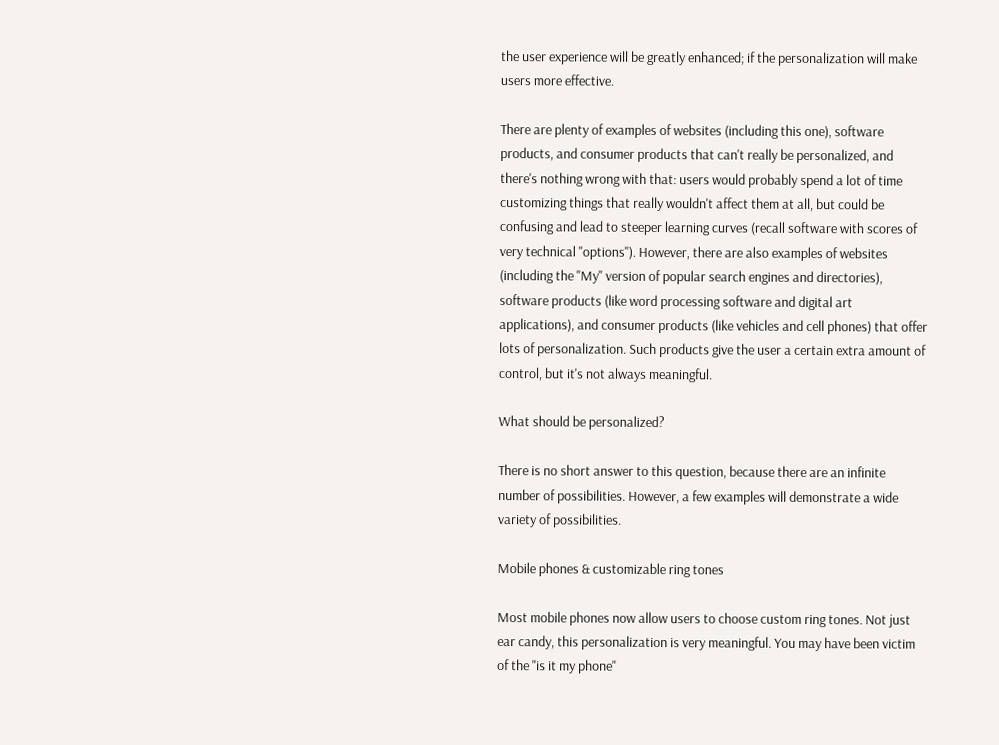the user experience will be greatly enhanced; if the personalization will make users more effective.

There are plenty of examples of websites (including this one), software products, and consumer products that can't really be personalized, and there's nothing wrong with that: users would probably spend a lot of time customizing things that really wouldn't affect them at all, but could be confusing and lead to steeper learning curves (recall software with scores of very technical "options"). However, there are also examples of websites (including the "My" version of popular search engines and directories), software products (like word processing software and digital art applications), and consumer products (like vehicles and cell phones) that offer lots of personalization. Such products give the user a certain extra amount of control, but it's not always meaningful.

What should be personalized?

There is no short answer to this question, because there are an infinite number of possibilities. However, a few examples will demonstrate a wide variety of possibilities.

Mobile phones & customizable ring tones

Most mobile phones now allow users to choose custom ring tones. Not just ear candy, this personalization is very meaningful. You may have been victim of the "is it my phone"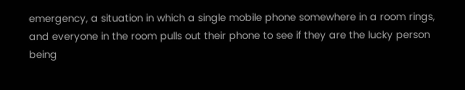emergency, a situation in which a single mobile phone somewhere in a room rings, and everyone in the room pulls out their phone to see if they are the lucky person being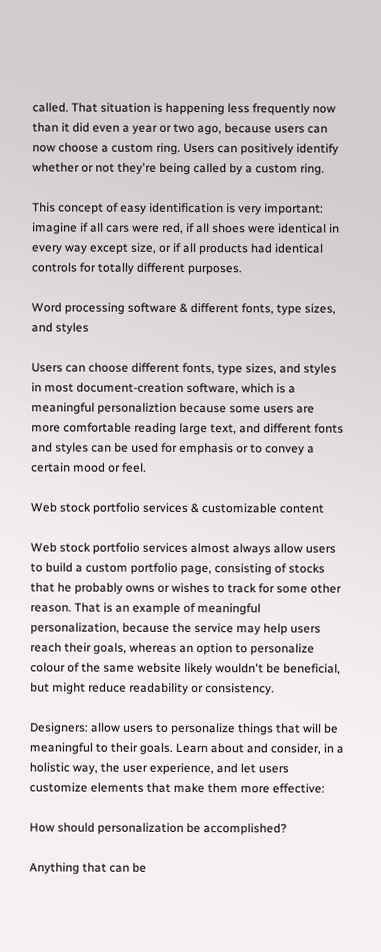called. That situation is happening less frequently now than it did even a year or two ago, because users can now choose a custom ring. Users can positively identify whether or not they're being called by a custom ring.

This concept of easy identification is very important: imagine if all cars were red, if all shoes were identical in every way except size, or if all products had identical controls for totally different purposes.

Word processing software & different fonts, type sizes, and styles

Users can choose different fonts, type sizes, and styles in most document-creation software, which is a meaningful personaliztion because some users are more comfortable reading large text, and different fonts and styles can be used for emphasis or to convey a certain mood or feel.

Web stock portfolio services & customizable content

Web stock portfolio services almost always allow users to build a custom portfolio page, consisting of stocks that he probably owns or wishes to track for some other reason. That is an example of meaningful personalization, because the service may help users reach their goals, whereas an option to personalize colour of the same website likely wouldn't be beneficial, but might reduce readability or consistency.

Designers: allow users to personalize things that will be meaningful to their goals. Learn about and consider, in a holistic way, the user experience, and let users customize elements that make them more effective:

How should personalization be accomplished?

Anything that can be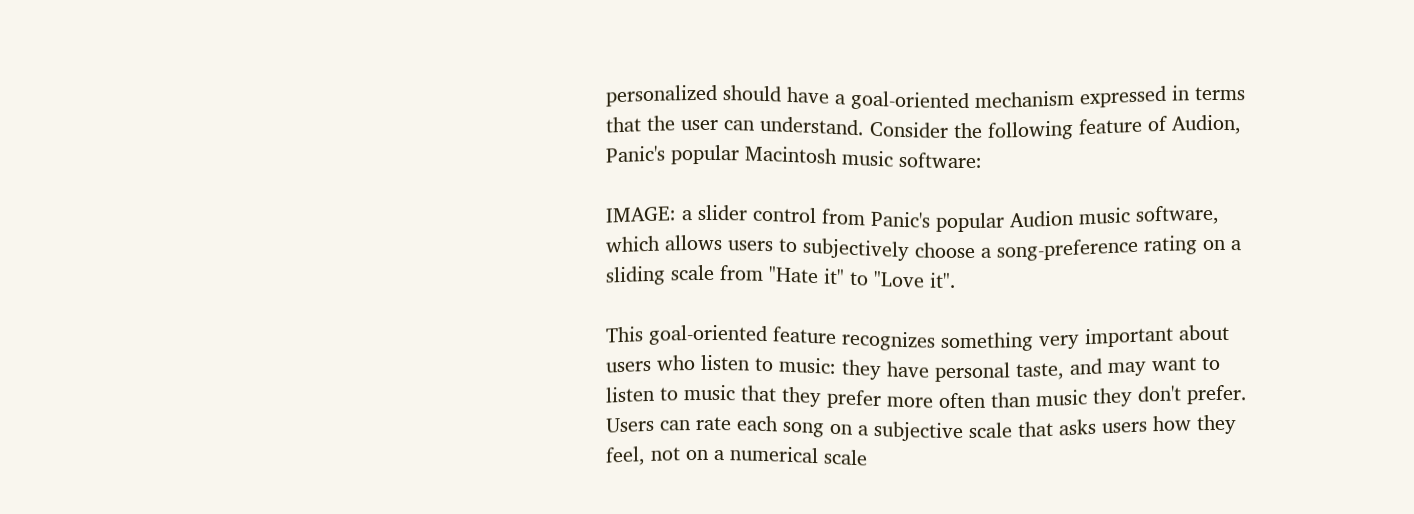personalized should have a goal-oriented mechanism expressed in terms that the user can understand. Consider the following feature of Audion, Panic's popular Macintosh music software:

IMAGE: a slider control from Panic's popular Audion music software, which allows users to subjectively choose a song-preference rating on a sliding scale from "Hate it" to "Love it".

This goal-oriented feature recognizes something very important about users who listen to music: they have personal taste, and may want to listen to music that they prefer more often than music they don't prefer. Users can rate each song on a subjective scale that asks users how they feel, not on a numerical scale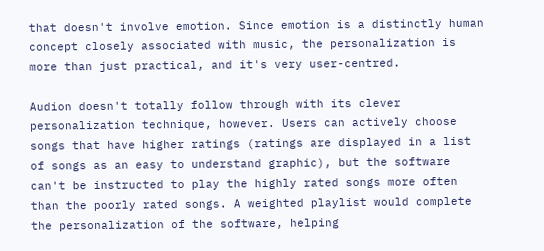that doesn't involve emotion. Since emotion is a distinctly human concept closely associated with music, the personalization is more than just practical, and it's very user-centred.

Audion doesn't totally follow through with its clever personalization technique, however. Users can actively choose songs that have higher ratings (ratings are displayed in a list of songs as an easy to understand graphic), but the software can't be instructed to play the highly rated songs more often than the poorly rated songs. A weighted playlist would complete the personalization of the software, helping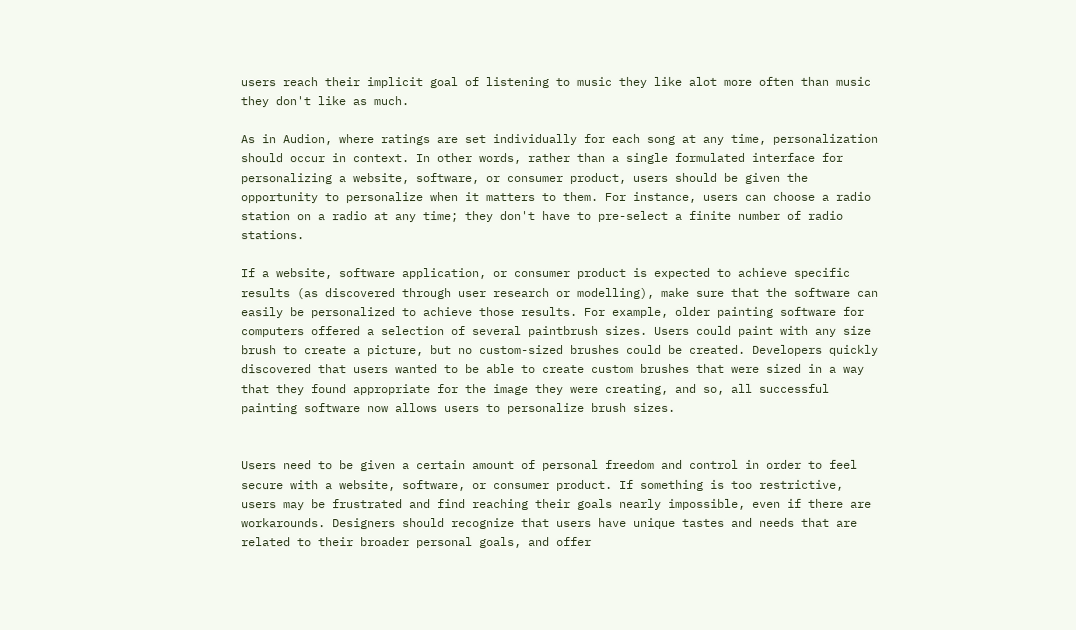users reach their implicit goal of listening to music they like alot more often than music they don't like as much.

As in Audion, where ratings are set individually for each song at any time, personalization should occur in context. In other words, rather than a single formulated interface for personalizing a website, software, or consumer product, users should be given the opportunity to personalize when it matters to them. For instance, users can choose a radio station on a radio at any time; they don't have to pre-select a finite number of radio stations.

If a website, software application, or consumer product is expected to achieve specific results (as discovered through user research or modelling), make sure that the software can easily be personalized to achieve those results. For example, older painting software for computers offered a selection of several paintbrush sizes. Users could paint with any size brush to create a picture, but no custom-sized brushes could be created. Developers quickly discovered that users wanted to be able to create custom brushes that were sized in a way that they found appropriate for the image they were creating, and so, all successful painting software now allows users to personalize brush sizes.


Users need to be given a certain amount of personal freedom and control in order to feel secure with a website, software, or consumer product. If something is too restrictive, users may be frustrated and find reaching their goals nearly impossible, even if there are workarounds. Designers should recognize that users have unique tastes and needs that are related to their broader personal goals, and offer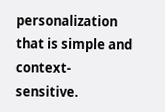personalization that is simple and context-sensitive.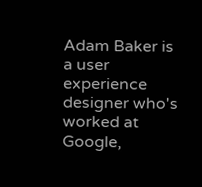Adam Baker is a user experience designer who's worked at Google,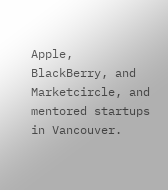Apple, BlackBerry, and Marketcircle, and mentored startups in Vancouver.